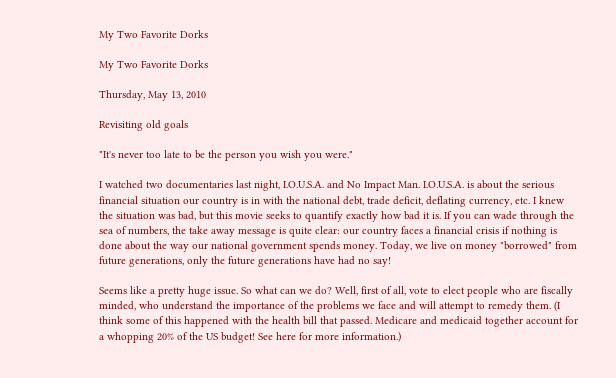My Two Favorite Dorks

My Two Favorite Dorks

Thursday, May 13, 2010

Revisiting old goals

"It's never too late to be the person you wish you were."

I watched two documentaries last night, I.O.U.S.A. and No Impact Man. I.O.U.S.A. is about the serious financial situation our country is in with the national debt, trade deficit, deflating currency, etc. I knew the situation was bad, but this movie seeks to quantify exactly how bad it is. If you can wade through the sea of numbers, the take away message is quite clear: our country faces a financial crisis if nothing is done about the way our national government spends money. Today, we live on money "borrowed" from future generations, only the future generations have had no say!

Seems like a pretty huge issue. So what can we do? Well, first of all, vote to elect people who are fiscally minded, who understand the importance of the problems we face and will attempt to remedy them. (I think some of this happened with the health bill that passed. Medicare and medicaid together account for a whopping 20% of the US budget! See here for more information.)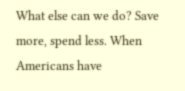What else can we do? Save more, spend less. When Americans have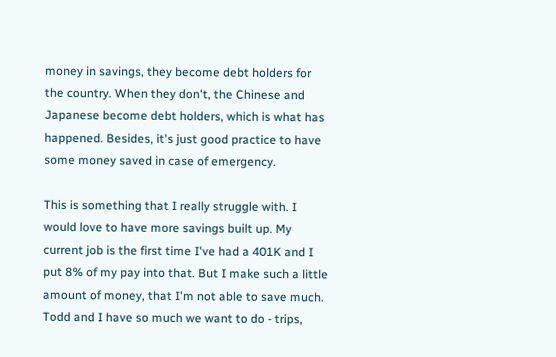money in savings, they become debt holders for the country. When they don't, the Chinese and Japanese become debt holders, which is what has happened. Besides, it's just good practice to have some money saved in case of emergency.

This is something that I really struggle with. I would love to have more savings built up. My current job is the first time I've had a 401K and I put 8% of my pay into that. But I make such a little amount of money, that I'm not able to save much. Todd and I have so much we want to do - trips,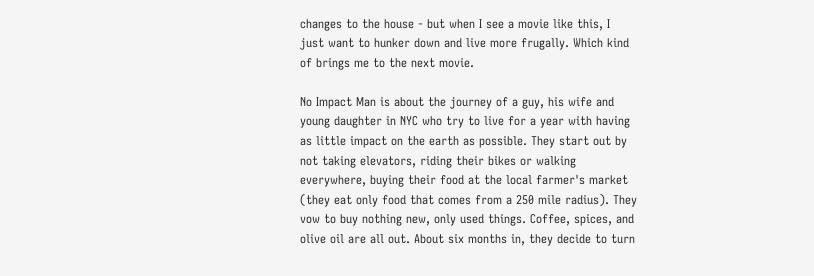changes to the house - but when I see a movie like this, I just want to hunker down and live more frugally. Which kind of brings me to the next movie.

No Impact Man is about the journey of a guy, his wife and young daughter in NYC who try to live for a year with having as little impact on the earth as possible. They start out by not taking elevators, riding their bikes or walking everywhere, buying their food at the local farmer's market (they eat only food that comes from a 250 mile radius). They vow to buy nothing new, only used things. Coffee, spices, and olive oil are all out. About six months in, they decide to turn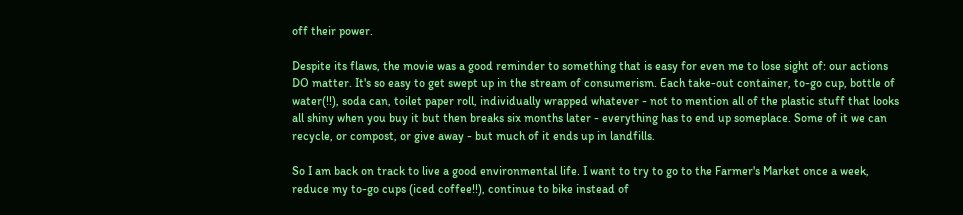off their power.

Despite its flaws, the movie was a good reminder to something that is easy for even me to lose sight of: our actions DO matter. It's so easy to get swept up in the stream of consumerism. Each take-out container, to-go cup, bottle of water(!!), soda can, toilet paper roll, individually wrapped whatever - not to mention all of the plastic stuff that looks all shiny when you buy it but then breaks six months later - everything has to end up someplace. Some of it we can recycle, or compost, or give away - but much of it ends up in landfills.

So I am back on track to live a good environmental life. I want to try to go to the Farmer's Market once a week, reduce my to-go cups (iced coffee!!), continue to bike instead of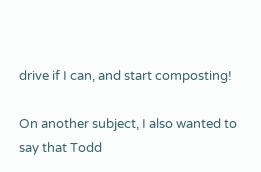drive if I can, and start composting!

On another subject, I also wanted to say that Todd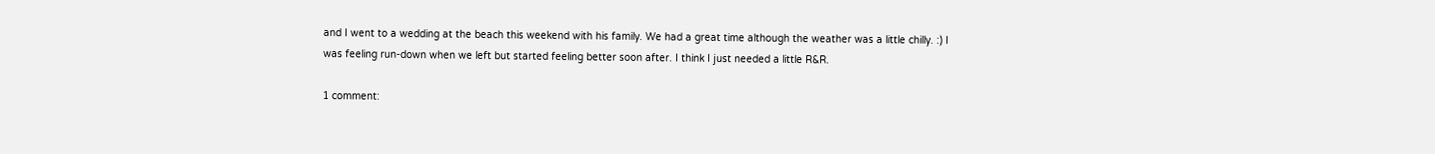and I went to a wedding at the beach this weekend with his family. We had a great time although the weather was a little chilly. :) I was feeling run-down when we left but started feeling better soon after. I think I just needed a little R&R.

1 comment: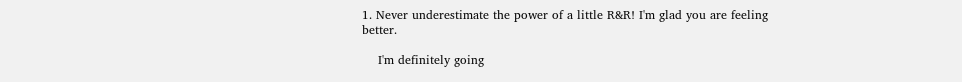1. Never underestimate the power of a little R&R! I'm glad you are feeling better.

    I'm definitely going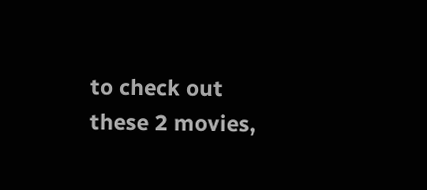to check out these 2 movies,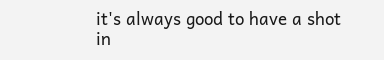it's always good to have a shot in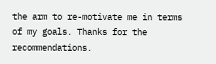the arm to re-motivate me in terms of my goals. Thanks for the recommendations.